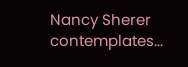Nancy Sherer contemplates...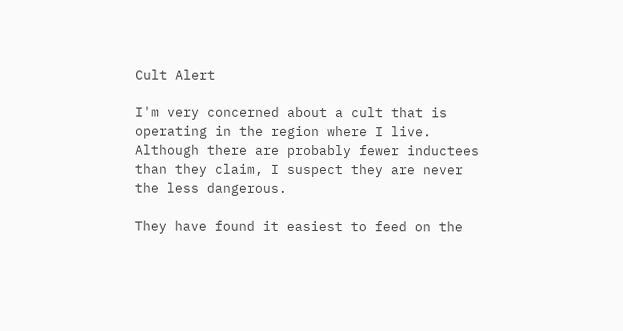Cult Alert

I'm very concerned about a cult that is operating in the region where I live. Although there are probably fewer inductees than they claim, I suspect they are never the less dangerous.

They have found it easiest to feed on the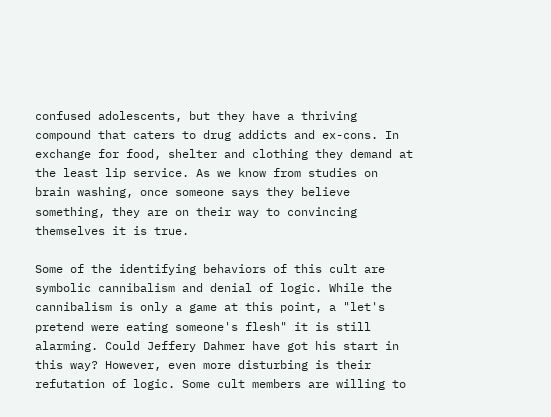confused adolescents, but they have a thriving compound that caters to drug addicts and ex-cons. In exchange for food, shelter and clothing they demand at the least lip service. As we know from studies on brain washing, once someone says they believe something, they are on their way to convincing themselves it is true.

Some of the identifying behaviors of this cult are symbolic cannibalism and denial of logic. While the cannibalism is only a game at this point, a "let's pretend were eating someone's flesh" it is still alarming. Could Jeffery Dahmer have got his start in this way? However, even more disturbing is their refutation of logic. Some cult members are willing to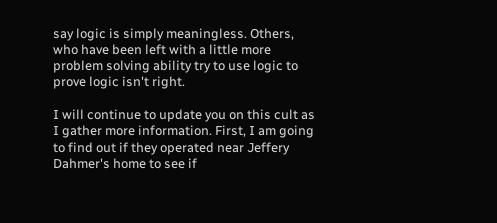say logic is simply meaningless. Others, who have been left with a little more problem solving ability try to use logic to prove logic isn't right.

I will continue to update you on this cult as I gather more information. First, I am going to find out if they operated near Jeffery Dahmer's home to see if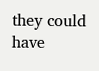they could have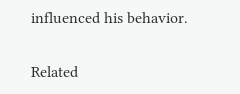influenced his behavior.

Related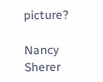picture?

Nancy Sherer